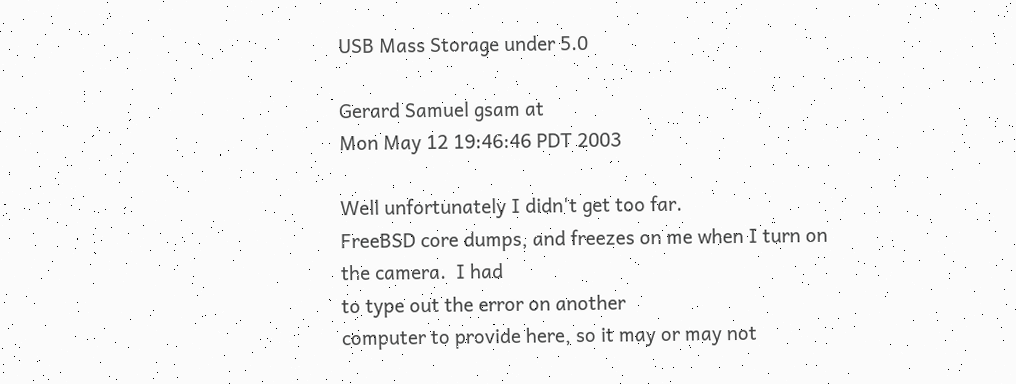USB Mass Storage under 5.0

Gerard Samuel gsam at
Mon May 12 19:46:46 PDT 2003

Well unfortunately I didn't get too far.
FreeBSD core dumps, and freezes on me when I turn on the camera.  I had
to type out the error on another
computer to provide here, so it may or may not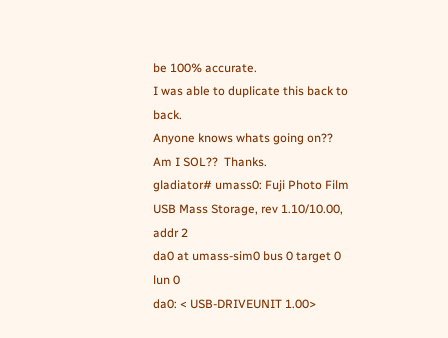be 100% accurate.
I was able to duplicate this back to back.
Anyone knows whats going on?? Am I SOL??  Thanks.
gladiator# umass0: Fuji Photo Film USB Mass Storage, rev 1.10/10.00, addr 2
da0 at umass-sim0 bus 0 target 0 lun 0
da0: < USB-DRIVEUNIT 1.00>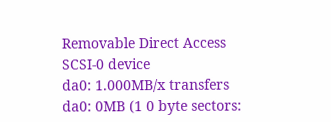Removable Direct Access SCSI-0 device
da0: 1.000MB/x transfers
da0: 0MB (1 0 byte sectors: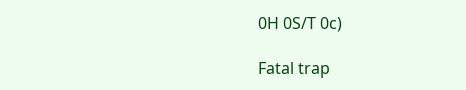0H 0S/T 0c)

Fatal trap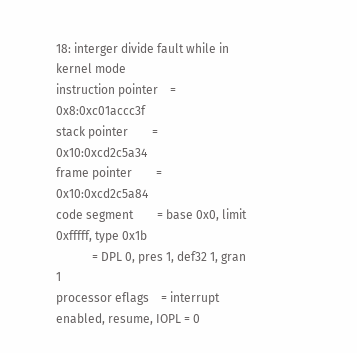18: interger divide fault while in kernel mode
instruction pointer    = 0x8:0xc01accc3f
stack pointer        = 0x10:0xcd2c5a34
frame pointer        = 0x10:0xcd2c5a84
code segment        = base 0x0, limit 0xfffff, type 0x1b
            = DPL 0, pres 1, def32 1, gran 1
processor eflags    = interrupt enabled, resume, IOPL = 0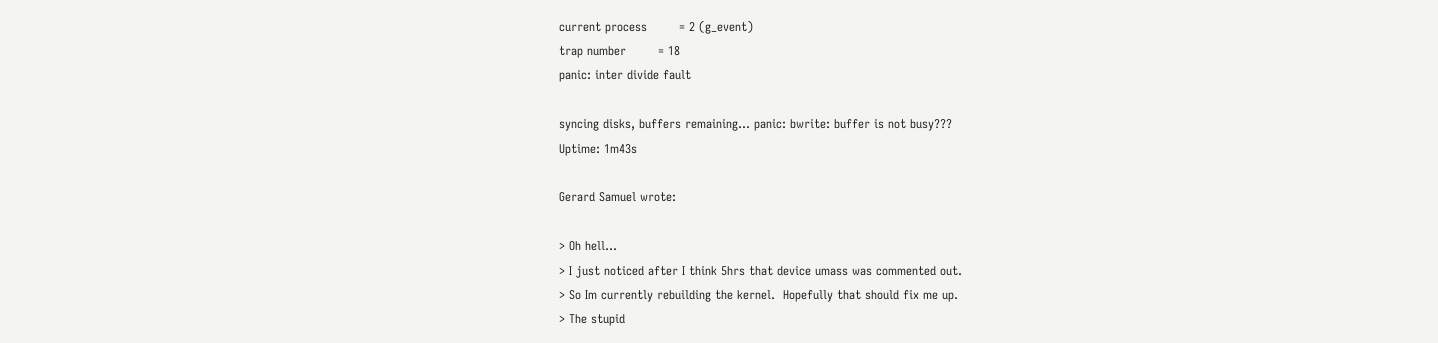current process        = 2 (g_event)
trap number        = 18
panic: inter divide fault

syncing disks, buffers remaining... panic: bwrite: buffer is not busy???
Uptime: 1m43s

Gerard Samuel wrote:

> Oh hell...
> I just noticed after I think 5hrs that device umass was commented out.
> So Im currently rebuilding the kernel.  Hopefully that should fix me up.
> The stupid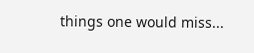things one would miss...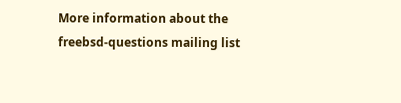More information about the freebsd-questions mailing list